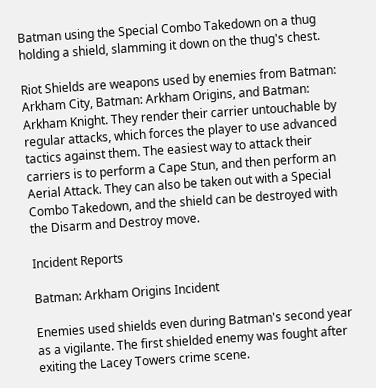Batman using the Special Combo Takedown on a thug holding a shield, slamming it down on the thug's chest.

Riot Shields are weapons used by enemies from Batman: Arkham City, Batman: Arkham Origins, and Batman: Arkham Knight. They render their carrier untouchable by regular attacks, which forces the player to use advanced tactics against them. The easiest way to attack their carriers is to perform a Cape Stun, and then perform an Aerial Attack. They can also be taken out with a Special Combo Takedown, and the shield can be destroyed with the Disarm and Destroy move.

Incident Reports

Batman: Arkham Origins Incident

Enemies used shields even during Batman's second year as a vigilante. The first shielded enemy was fought after exiting the Lacey Towers crime scene.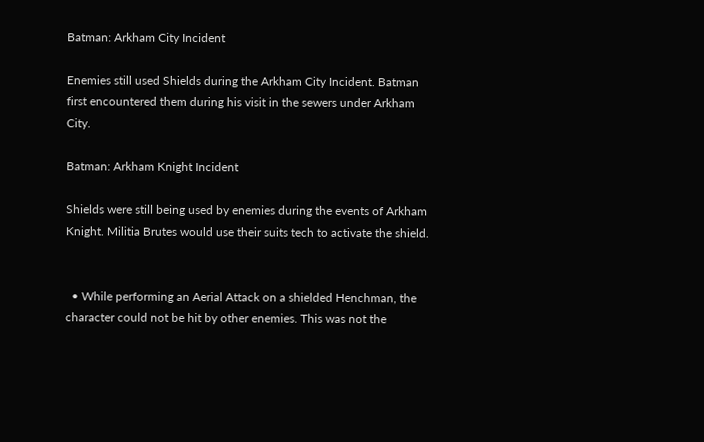Batman: Arkham City Incident

Enemies still used Shields during the Arkham City Incident. Batman first encountered them during his visit in the sewers under Arkham City.

Batman: Arkham Knight Incident

Shields were still being used by enemies during the events of Arkham Knight. Militia Brutes would use their suits tech to activate the shield.


  • While performing an Aerial Attack on a shielded Henchman, the character could not be hit by other enemies. This was not the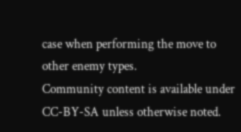case when performing the move to other enemy types.
Community content is available under CC-BY-SA unless otherwise noted.